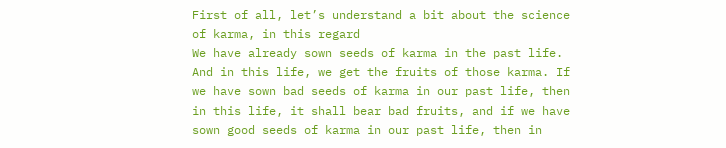First of all, let’s understand a bit about the science of karma, in this regard
We have already sown seeds of karma in the past life. And in this life, we get the fruits of those karma. If we have sown bad seeds of karma in our past life, then in this life, it shall bear bad fruits, and if we have sown good seeds of karma in our past life, then in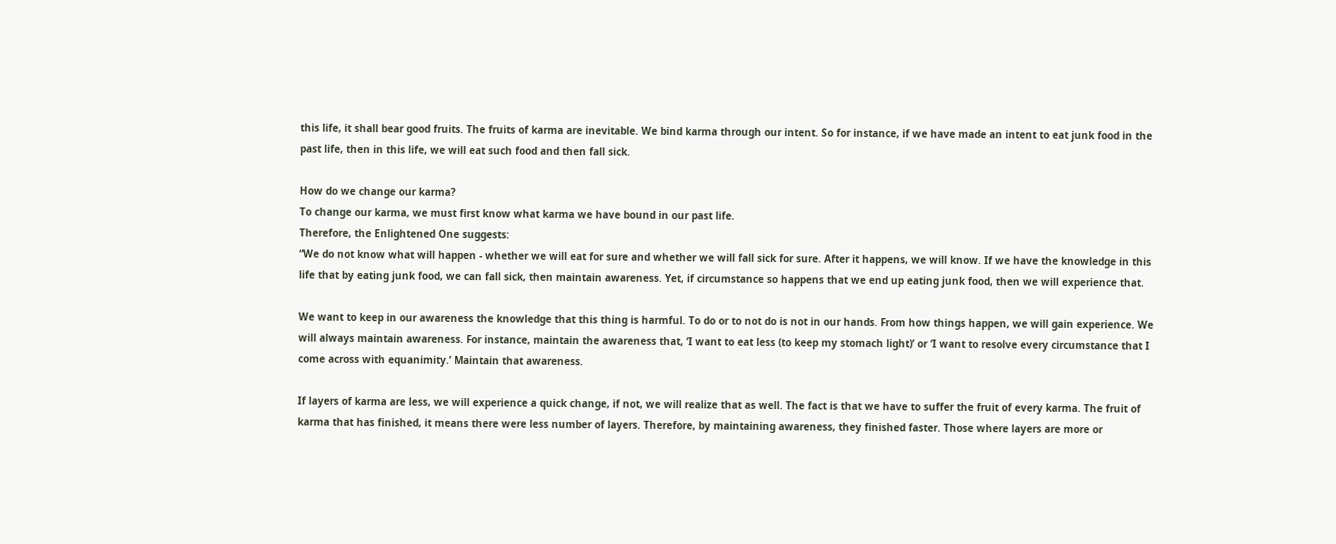this life, it shall bear good fruits. The fruits of karma are inevitable. We bind karma through our intent. So for instance, if we have made an intent to eat junk food in the past life, then in this life, we will eat such food and then fall sick.

How do we change our karma?
To change our karma, we must first know what karma we have bound in our past life.
Therefore, the Enlightened One suggests:
“We do not know what will happen - whether we will eat for sure and whether we will fall sick for sure. After it happens, we will know. If we have the knowledge in this life that by eating junk food, we can fall sick, then maintain awareness. Yet, if circumstance so happens that we end up eating junk food, then we will experience that.

We want to keep in our awareness the knowledge that this thing is harmful. To do or to not do is not in our hands. From how things happen, we will gain experience. We will always maintain awareness. For instance, maintain the awareness that, ‘I want to eat less (to keep my stomach light)’ or ‘I want to resolve every circumstance that I come across with equanimity.’ Maintain that awareness.

If layers of karma are less, we will experience a quick change, if not, we will realize that as well. The fact is that we have to suffer the fruit of every karma. The fruit of karma that has finished, it means there were less number of layers. Therefore, by maintaining awareness, they finished faster. Those where layers are more or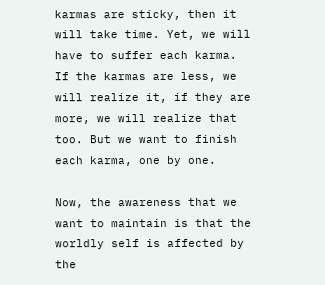karmas are sticky, then it will take time. Yet, we will have to suffer each karma. If the karmas are less, we will realize it, if they are more, we will realize that too. But we want to finish each karma, one by one.

Now, the awareness that we want to maintain is that the worldly self is affected by the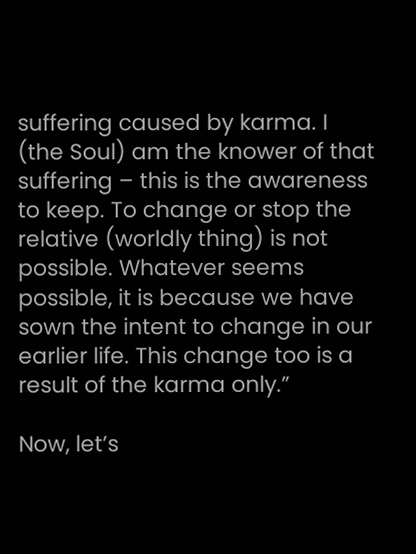suffering caused by karma. I (the Soul) am the knower of that suffering – this is the awareness to keep. To change or stop the relative (worldly thing) is not possible. Whatever seems possible, it is because we have sown the intent to change in our earlier life. This change too is a result of the karma only.”

Now, let’s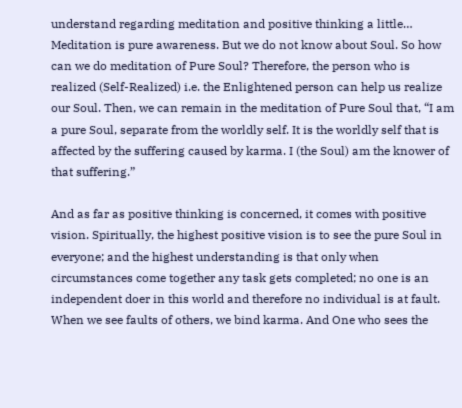understand regarding meditation and positive thinking a little…
Meditation is pure awareness. But we do not know about Soul. So how can we do meditation of Pure Soul? Therefore, the person who is realized (Self-Realized) i.e. the Enlightened person can help us realize our Soul. Then, we can remain in the meditation of Pure Soul that, “I am a pure Soul, separate from the worldly self. It is the worldly self that is affected by the suffering caused by karma. I (the Soul) am the knower of that suffering.”

And as far as positive thinking is concerned, it comes with positive vision. Spiritually, the highest positive vision is to see the pure Soul in everyone; and the highest understanding is that only when circumstances come together any task gets completed; no one is an independent doer in this world and therefore no individual is at fault. When we see faults of others, we bind karma. And One who sees the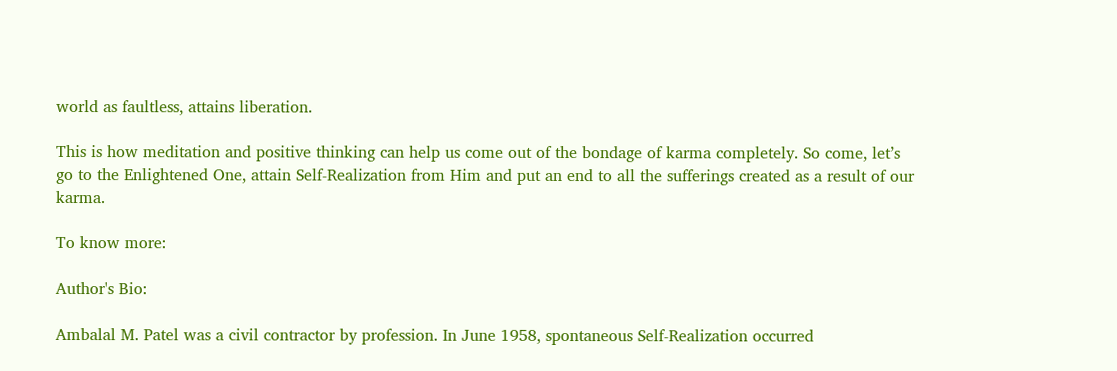world as faultless, attains liberation.

This is how meditation and positive thinking can help us come out of the bondage of karma completely. So come, let’s go to the Enlightened One, attain Self-Realization from Him and put an end to all the sufferings created as a result of our karma.

To know more:

Author's Bio:

Ambalal M. Patel was a civil contractor by profession. In June 1958, spontaneous Self-Realization occurred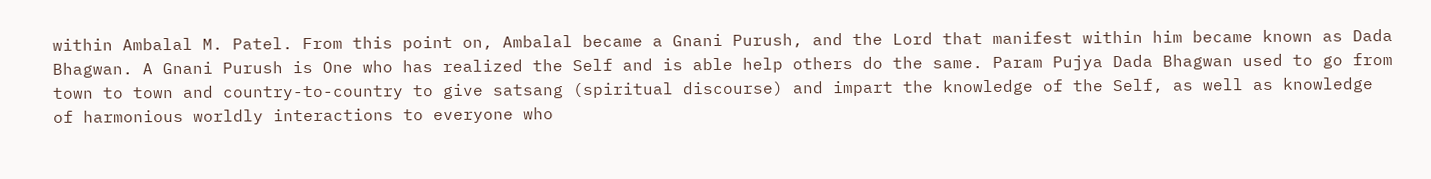within Ambalal M. Patel. From this point on, Ambalal became a Gnani Purush, and the Lord that manifest within him became known as Dada Bhagwan. A Gnani Purush is One who has realized the Self and is able help others do the same. Param Pujya Dada Bhagwan used to go from town to town and country-to-country to give satsang (spiritual discourse) and impart the knowledge of the Self, as well as knowledge of harmonious worldly interactions to everyone who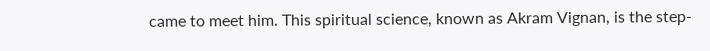came to meet him. This spiritual science, known as Akram Vignan, is the step-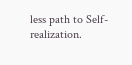less path to Self-realization.